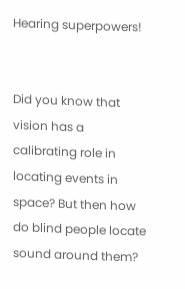Hearing superpowers!


Did you know that vision has a calibrating role in locating events in space? But then how do blind people locate sound around them?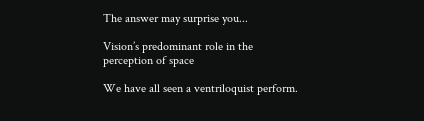The answer may surprise you...

Vision’s predominant role in the perception of space

We have all seen a ventriloquist perform.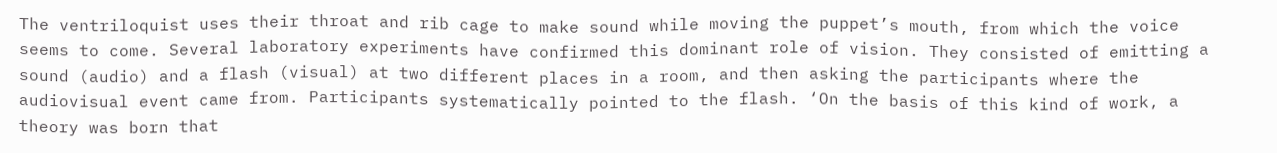The ventriloquist uses their throat and rib cage to make sound while moving the puppet’s mouth, from which the voice seems to come. Several laboratory experiments have confirmed this dominant role of vision. They consisted of emitting a sound (audio) and a flash (visual) at two different places in a room, and then asking the participants where the audiovisual event came from. Participants systematically pointed to the flash. ‘On the basis of this kind of work, a theory was born that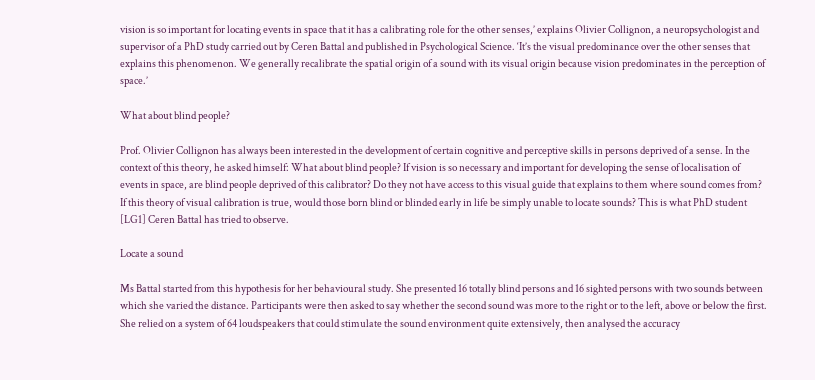vision is so important for locating events in space that it has a calibrating role for the other senses,’ explains Olivier Collignon, a neuropsychologist and supervisor of a PhD study carried out by Ceren Battal and published in Psychological Science. ‘It’s the visual predominance over the other senses that explains this phenomenon. We generally recalibrate the spatial origin of a sound with its visual origin because vision predominates in the perception of space.’

What about blind people?

Prof. Olivier Collignon has always been interested in the development of certain cognitive and perceptive skills in persons deprived of a sense. In the context of this theory, he asked himself: What about blind people? If vision is so necessary and important for developing the sense of localisation of events in space, are blind people deprived of this calibrator? Do they not have access to this visual guide that explains to them where sound comes from? If this theory of visual calibration is true, would those born blind or blinded early in life be simply unable to locate sounds? This is what PhD student [LG1] Ceren Battal has tried to observe.

Locate a sound

Ms Battal started from this hypothesis for her behavioural study. She presented 16 totally blind persons and 16 sighted persons with two sounds between which she varied the distance. Participants were then asked to say whether the second sound was more to the right or to the left, above or below the first. She relied on a system of 64 loudspeakers that could stimulate the sound environment quite extensively, then analysed the accuracy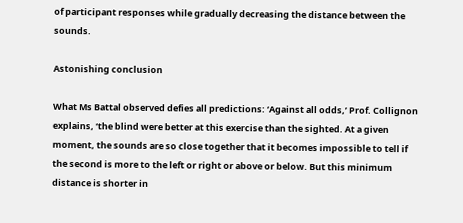of participant responses while gradually decreasing the distance between the sounds.

Astonishing conclusion

What Ms Battal observed defies all predictions: ‘Against all odds,’ Prof. Collignon explains, ‘the blind were better at this exercise than the sighted. At a given moment, the sounds are so close together that it becomes impossible to tell if the second is more to the left or right or above or below. But this minimum distance is shorter in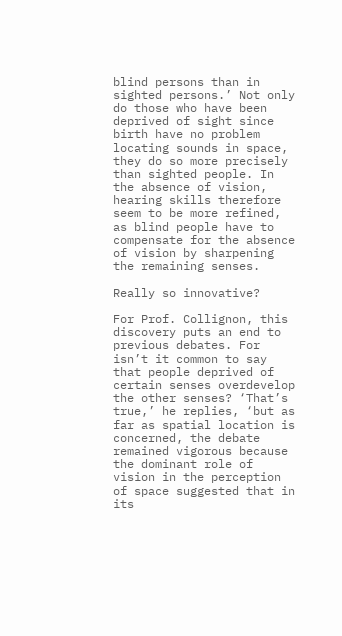blind persons than in sighted persons.’ Not only do those who have been deprived of sight since birth have no problem locating sounds in space, they do so more precisely than sighted people. In the absence of vision, hearing skills therefore seem to be more refined, as blind people have to compensate for the absence of vision by sharpening the remaining senses.

Really so innovative?

For Prof. Collignon, this discovery puts an end to previous debates. For isn’t it common to say that people deprived of certain senses overdevelop the other senses? ‘That’s true,’ he replies, ‘but as far as spatial location is concerned, the debate remained vigorous because the dominant role of vision in the perception of space suggested that in its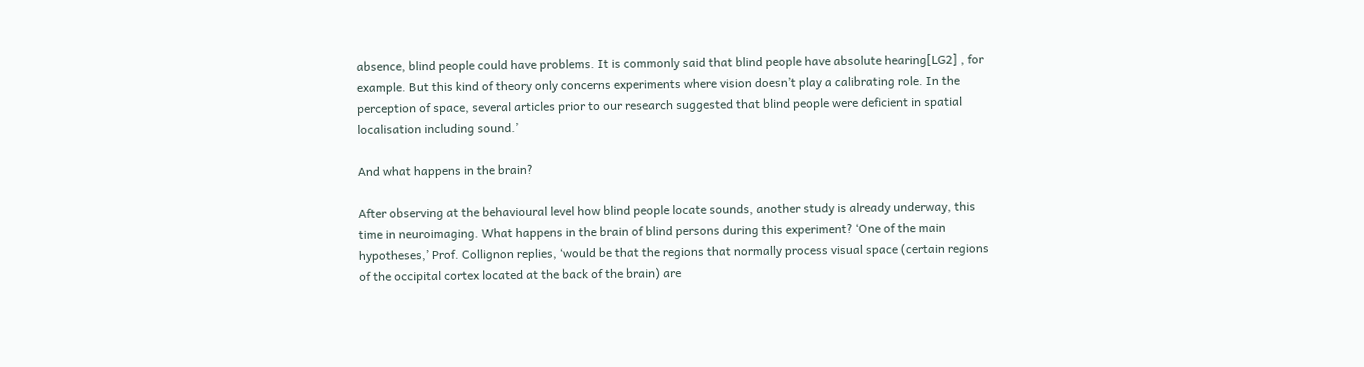absence, blind people could have problems. It is commonly said that blind people have absolute hearing[LG2] , for example. But this kind of theory only concerns experiments where vision doesn’t play a calibrating role. In the perception of space, several articles prior to our research suggested that blind people were deficient in spatial localisation including sound.’

And what happens in the brain?

After observing at the behavioural level how blind people locate sounds, another study is already underway, this time in neuroimaging. What happens in the brain of blind persons during this experiment? ‘One of the main hypotheses,’ Prof. Collignon replies, ‘would be that the regions that normally process visual space (certain regions of the occipital cortex located at the back of the brain) are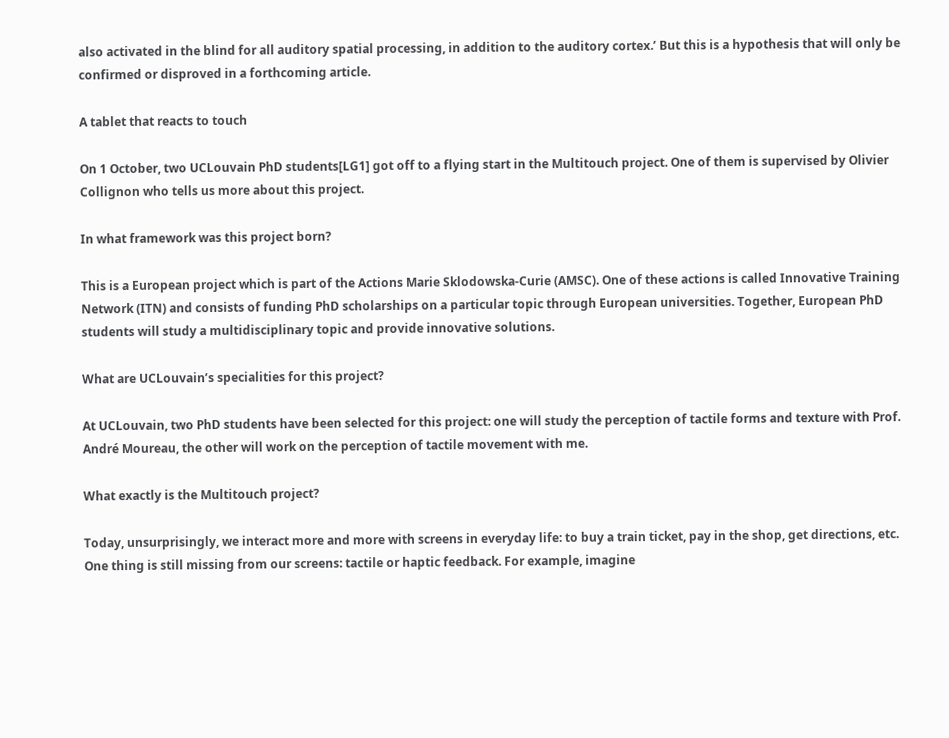also activated in the blind for all auditory spatial processing, in addition to the auditory cortex.’ But this is a hypothesis that will only be confirmed or disproved in a forthcoming article.

A tablet that reacts to touch

On 1 October, two UCLouvain PhD students[LG1] got off to a flying start in the Multitouch project. One of them is supervised by Olivier Collignon who tells us more about this project.

In what framework was this project born?

This is a European project which is part of the Actions Marie Sklodowska-Curie (AMSC). One of these actions is called Innovative Training Network (ITN) and consists of funding PhD scholarships on a particular topic through European universities. Together, European PhD students will study a multidisciplinary topic and provide innovative solutions.

What are UCLouvain’s specialities for this project?

At UCLouvain, two PhD students have been selected for this project: one will study the perception of tactile forms and texture with Prof. André Moureau, the other will work on the perception of tactile movement with me.

What exactly is the Multitouch project?

Today, unsurprisingly, we interact more and more with screens in everyday life: to buy a train ticket, pay in the shop, get directions, etc. One thing is still missing from our screens: tactile or haptic feedback. For example, imagine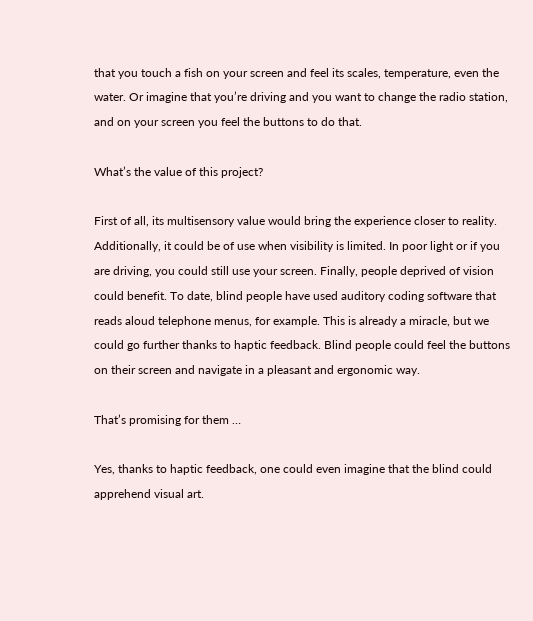that you touch a fish on your screen and feel its scales, temperature, even the water. Or imagine that you’re driving and you want to change the radio station, and on your screen you feel the buttons to do that.

What’s the value of this project?

First of all, its multisensory value would bring the experience closer to reality. Additionally, it could be of use when visibility is limited. In poor light or if you are driving, you could still use your screen. Finally, people deprived of vision could benefit. To date, blind people have used auditory coding software that reads aloud telephone menus, for example. This is already a miracle, but we could go further thanks to haptic feedback. Blind people could feel the buttons on their screen and navigate in a pleasant and ergonomic way.

That’s promising for them …

Yes, thanks to haptic feedback, one could even imagine that the blind could apprehend visual art.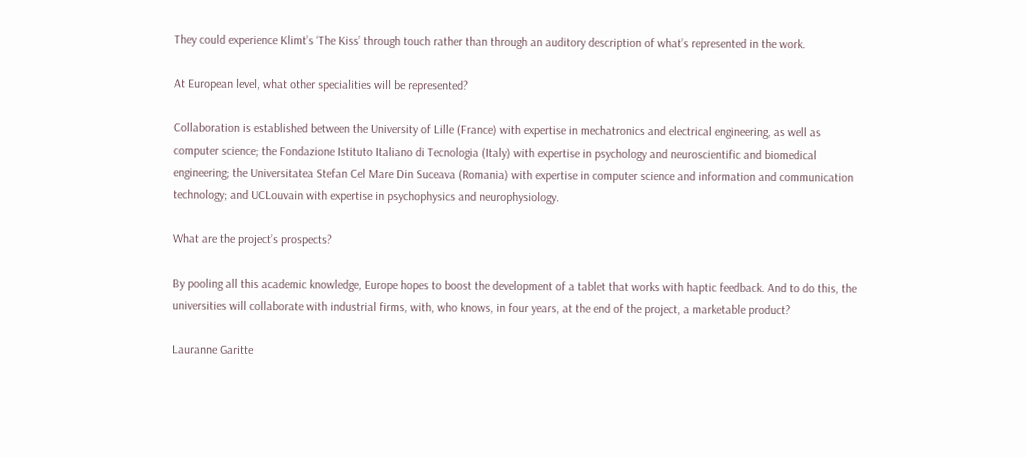They could experience Klimt’s ‘The Kiss’ through touch rather than through an auditory description of what’s represented in the work.

At European level, what other specialities will be represented?

Collaboration is established between the University of Lille (France) with expertise in mechatronics and electrical engineering, as well as computer science; the Fondazione Istituto Italiano di Tecnologia (Italy) with expertise in psychology and neuroscientific and biomedical engineering; the Universitatea Stefan Cel Mare Din Suceava (Romania) with expertise in computer science and information and communication technology; and UCLouvain with expertise in psychophysics and neurophysiology.

What are the project’s prospects?

By pooling all this academic knowledge, Europe hopes to boost the development of a tablet that works with haptic feedback. And to do this, the universities will collaborate with industrial firms, with, who knows, in four years, at the end of the project, a marketable product?

Lauranne Garitte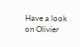Have a look on Olivier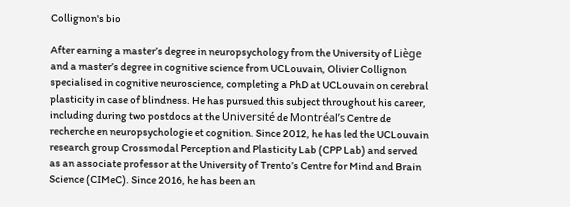Collignon's bio

After earning a master’s degree in neuropsychology from the University of Liège and a master’s degree in cognitive science from UCLouvain, Olivier Collignon specialised in cognitive neuroscience, completing a PhD at UCLouvain on cerebral plasticity in case of blindness. He has pursued this subject throughout his career, including during two postdocs at the Université de Montréal’s Centre de recherche en neuropsychologie et cognition. Since 2012, he has led the UCLouvain research group Crossmodal Perception and Plasticity Lab (CPP Lab) and served as an associate professor at the University of Trento’s Centre for Mind and Brain Science (CIMeC). Since 2016, he has been an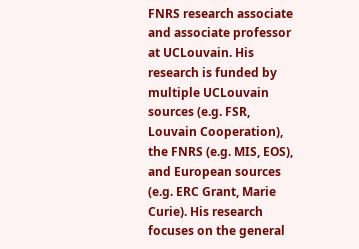FNRS research associate and associate professor at UCLouvain. His research is funded by multiple UCLouvain sources (e.g. FSR, Louvain Cooperation), the FNRS (e.g. MIS, EOS), and European sources (e.g. ERC Grant, Marie Curie). His research focuses on the general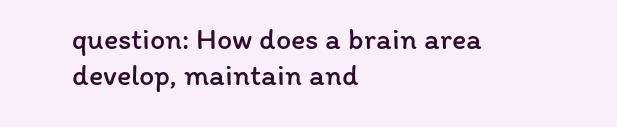question: How does a brain area develop, maintain and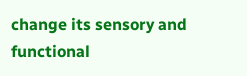change its sensory and functional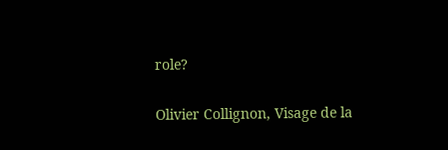role?

Olivier Collignon, Visage de la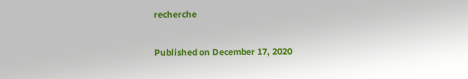recherche

Published on December 17, 2020